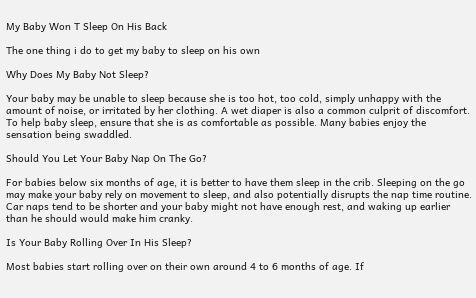My Baby Won T Sleep On His Back

The one thing i do to get my baby to sleep on his own

Why Does My Baby Not Sleep?

Your baby may be unable to sleep because she is too hot, too cold, simply unhappy with the amount of noise, or irritated by her clothing. A wet diaper is also a common culprit of discomfort. To help baby sleep, ensure that she is as comfortable as possible. Many babies enjoy the sensation being swaddled.

Should You Let Your Baby Nap On The Go?

For babies below six months of age, it is better to have them sleep in the crib. Sleeping on the go may make your baby rely on movement to sleep, and also potentially disrupts the nap time routine. Car naps tend to be shorter and your baby might not have enough rest, and waking up earlier than he should would make him cranky.

Is Your Baby Rolling Over In His Sleep?

Most babies start rolling over on their own around 4 to 6 months of age. If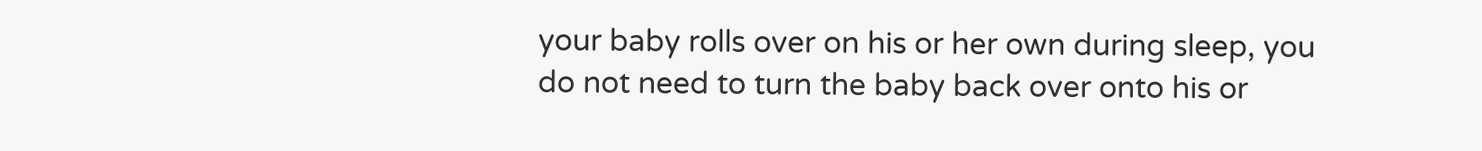your baby rolls over on his or her own during sleep, you do not need to turn the baby back over onto his or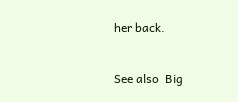her back.

See also  Big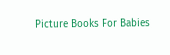Picture Books For Babies